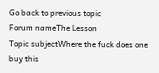Go back to previous topic
Forum nameThe Lesson
Topic subjectWhere the fuck does one buy this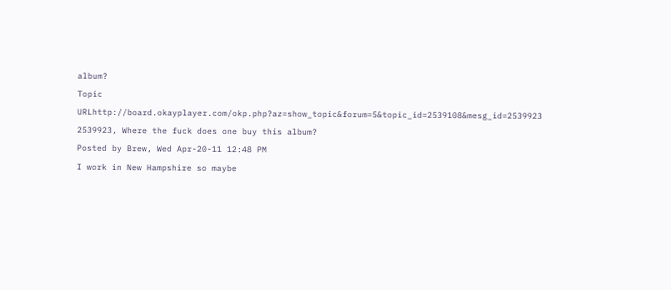album?
Topic URLhttp://board.okayplayer.com/okp.php?az=show_topic&forum=5&topic_id=2539108&mesg_id=2539923
2539923, Where the fuck does one buy this album?
Posted by Brew, Wed Apr-20-11 12:48 PM
I work in New Hampshire so maybe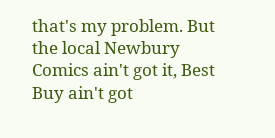that's my problem. But the local Newbury Comics ain't got it, Best Buy ain't got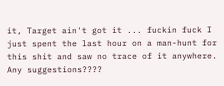it, Target ain't got it ... fuckin fuck I just spent the last hour on a man-hunt for this shit and saw no trace of it anywhere. Any suggestions????